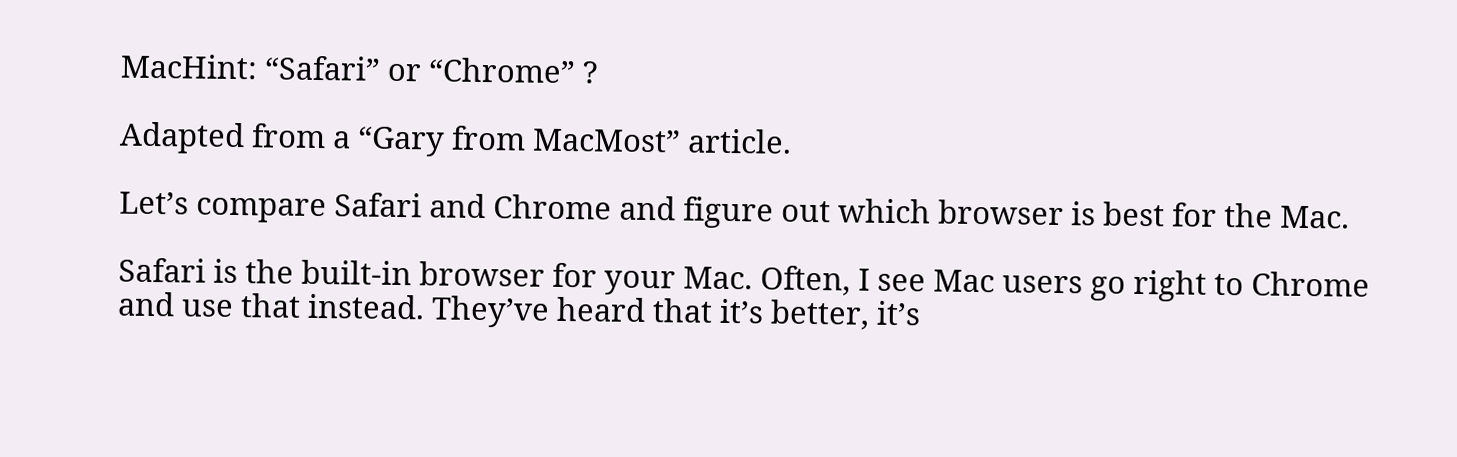MacHint: “Safari” or “Chrome” ?

Adapted from a “Gary from MacMost” article.

Let’s compare Safari and Chrome and figure out which browser is best for the Mac.

Safari is the built-in browser for your Mac. Often, I see Mac users go right to Chrome and use that instead. They’ve heard that it’s better, it’s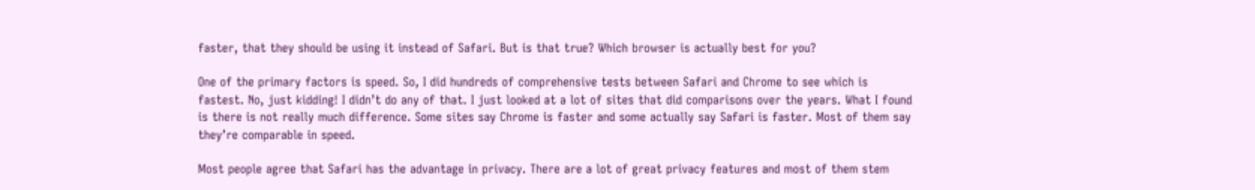faster, that they should be using it instead of Safari. But is that true? Which browser is actually best for you?

One of the primary factors is speed. So, I did hundreds of comprehensive tests between Safari and Chrome to see which is fastest. No, just kidding! I didn’t do any of that. I just looked at a lot of sites that did comparisons over the years. What I found is there is not really much difference. Some sites say Chrome is faster and some actually say Safari is faster. Most of them say they’re comparable in speed.

Most people agree that Safari has the advantage in privacy. There are a lot of great privacy features and most of them stem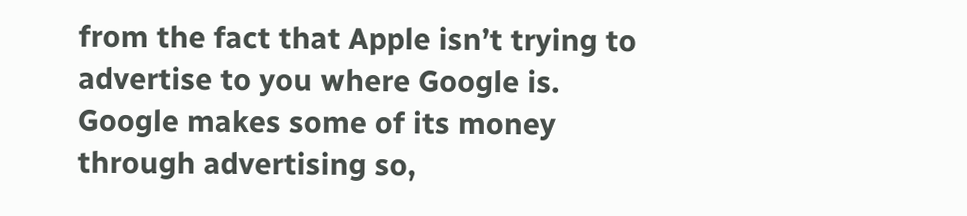from the fact that Apple isn’t trying to advertise to you where Google is. Google makes some of its money through advertising so,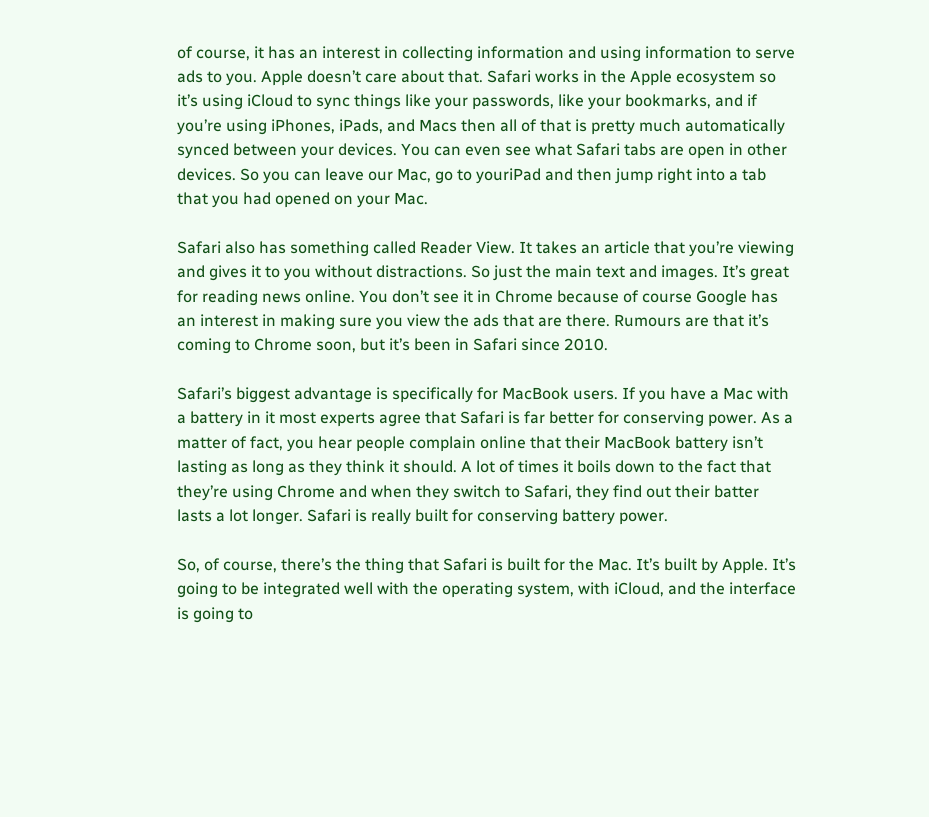of course, it has an interest in collecting information and using information to serve ads to you. Apple doesn’t care about that. Safari works in the Apple ecosystem so it’s using iCloud to sync things like your passwords, like your bookmarks, and if you’re using iPhones, iPads, and Macs then all of that is pretty much automatically synced between your devices. You can even see what Safari tabs are open in other devices. So you can leave our Mac, go to youriPad and then jump right into a tab that you had opened on your Mac.

Safari also has something called Reader View. It takes an article that you’re viewing and gives it to you without distractions. So just the main text and images. It’s great for reading news online. You don’t see it in Chrome because of course Google has an interest in making sure you view the ads that are there. Rumours are that it’s coming to Chrome soon, but it’s been in Safari since 2010.

Safari’s biggest advantage is specifically for MacBook users. If you have a Mac with a battery in it most experts agree that Safari is far better for conserving power. As a matter of fact, you hear people complain online that their MacBook battery isn’t lasting as long as they think it should. A lot of times it boils down to the fact that they’re using Chrome and when they switch to Safari, they find out their batter lasts a lot longer. Safari is really built for conserving battery power.

So, of course, there’s the thing that Safari is built for the Mac. It’s built by Apple. It’s going to be integrated well with the operating system, with iCloud, and the interface is going to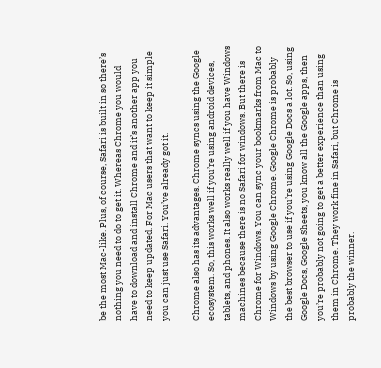be the most Mac-like. Plus, of course, Safari is built in so there’s nothing you need to do to get it. Whereas Chrome you would have to download and install Chrome and it’s another app you need to keep updated. For Mac users that want to keep it simple you can just use Safari. You’ve already got it.

Chrome also has its advantages. Chrome syncs using the Google ecosystem. So, this works well if you’re using android devices, tablets, and phones. It also works really well if you have Windows machines because there is no Safari for windows. But there is Chrome for Windows. You can sync your bookmarks from Mac to Windows by using Google Chrome. Google Chrome is probably the best browser to use if you’re using Google Docs a lot. So, using Google Docs, Google Sheets, you know all the Google apps, then you’re probably not going to get a better experience than using them in Chrome. They work fine in Safari, but Chrome is probably the winner.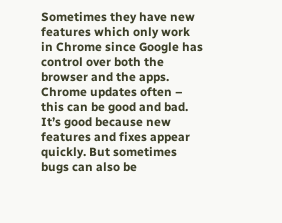Sometimes they have new features which only work in Chrome since Google has control over both the browser and the apps. Chrome updates often – this can be good and bad. It’s good because new features and fixes appear quickly. But sometimes bugs can also be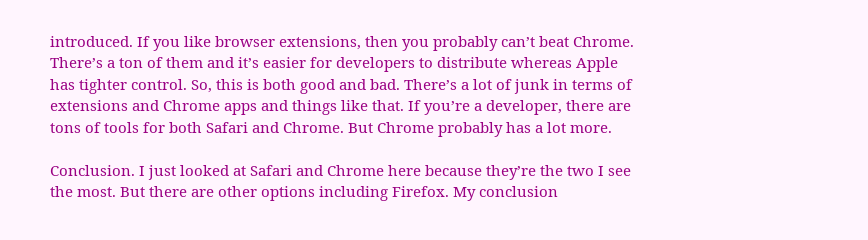introduced. If you like browser extensions, then you probably can’t beat Chrome. There’s a ton of them and it’s easier for developers to distribute whereas Apple has tighter control. So, this is both good and bad. There’s a lot of junk in terms of extensions and Chrome apps and things like that. If you’re a developer, there are tons of tools for both Safari and Chrome. But Chrome probably has a lot more.

Conclusion. I just looked at Safari and Chrome here because they’re the two I see the most. But there are other options including Firefox. My conclusion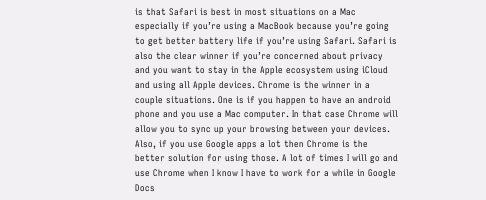is that Safari is best in most situations on a Mac especially if you’re using a MacBook because you’re going to get better battery life if you’re using Safari. Safari is also the clear winner if you’re concerned about privacy and you want to stay in the Apple ecosystem using iCloud and using all Apple devices. Chrome is the winner in a couple situations. One is if you happen to have an android phone and you use a Mac computer. In that case Chrome will allow you to sync up your browsing between your devices. Also, if you use Google apps a lot then Chrome is the better solution for using those. A lot of times I will go and use Chrome when I know I have to work for a while in Google Docs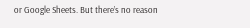or Google Sheets. But there’s no reason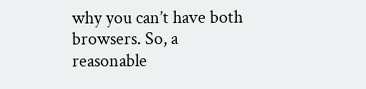why you can’t have both browsers. So, a reasonable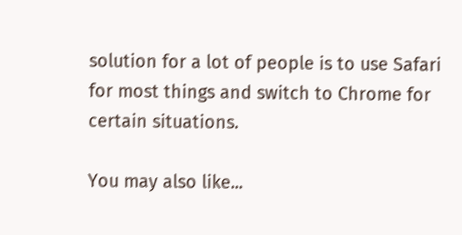solution for a lot of people is to use Safari for most things and switch to Chrome for certain situations.

You may also like...